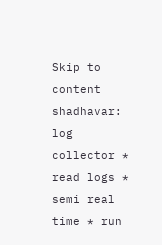Skip to content
shadhavar: log collector * read logs * semi real time * run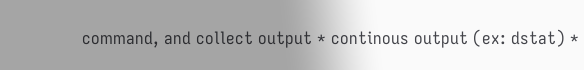command, and collect output * continous output (ex: dstat) *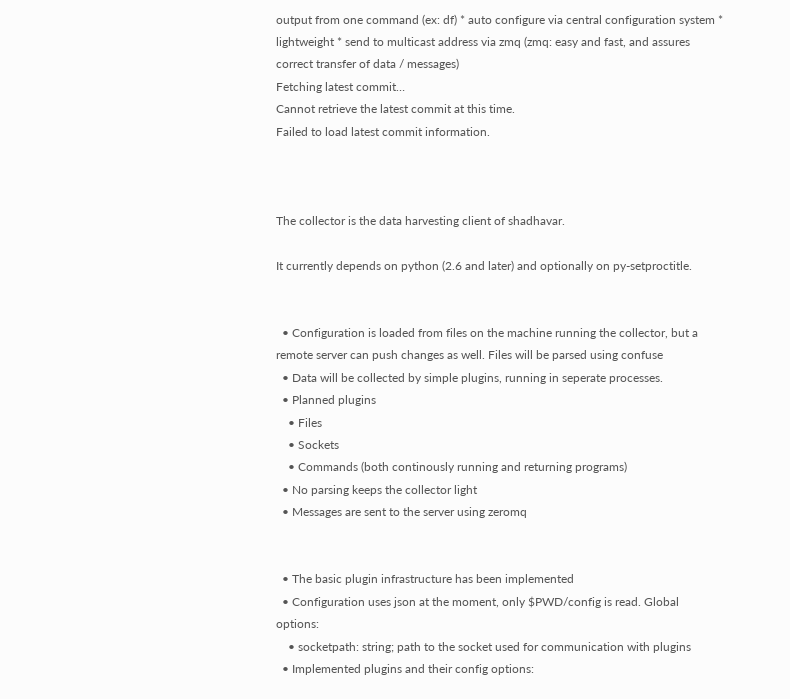output from one command (ex: df) * auto configure via central configuration system * lightweight * send to multicast address via zmq (zmq: easy and fast, and assures correct transfer of data / messages)
Fetching latest commit…
Cannot retrieve the latest commit at this time.
Failed to load latest commit information.



The collector is the data harvesting client of shadhavar.

It currently depends on python (2.6 and later) and optionally on py-setproctitle.


  • Configuration is loaded from files on the machine running the collector, but a remote server can push changes as well. Files will be parsed using confuse
  • Data will be collected by simple plugins, running in seperate processes.
  • Planned plugins
    • Files
    • Sockets
    • Commands (both continously running and returning programs)
  • No parsing keeps the collector light
  • Messages are sent to the server using zeromq


  • The basic plugin infrastructure has been implemented
  • Configuration uses json at the moment, only $PWD/config is read. Global options:
    • socketpath: string; path to the socket used for communication with plugins
  • Implemented plugins and their config options: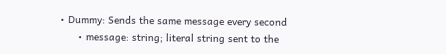• Dummy: Sends the same message every second
      • message: string; literal string sent to the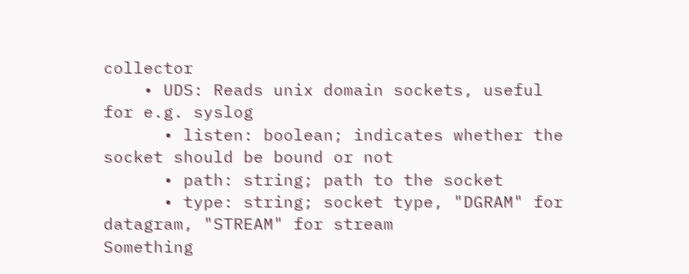collector
    • UDS: Reads unix domain sockets, useful for e.g. syslog
      • listen: boolean; indicates whether the socket should be bound or not
      • path: string; path to the socket
      • type: string; socket type, "DGRAM" for datagram, "STREAM" for stream
Something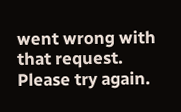went wrong with that request. Please try again.